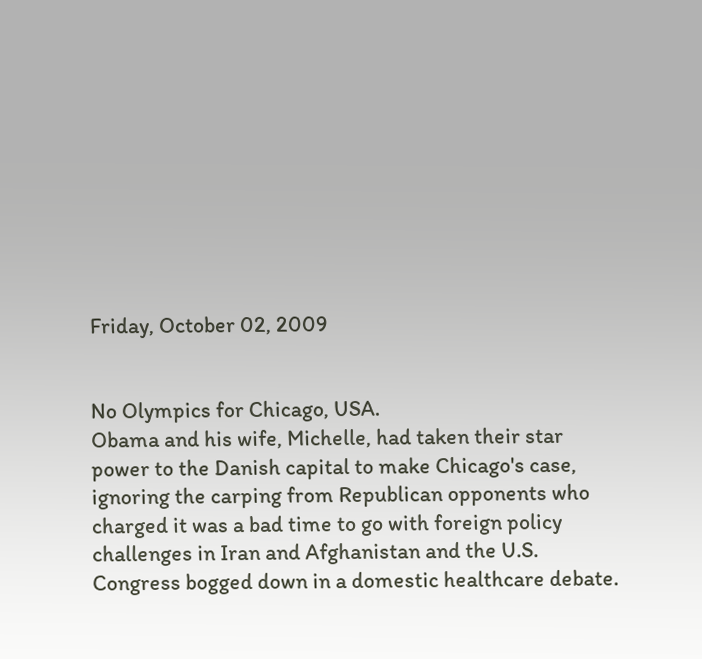Friday, October 02, 2009


No Olympics for Chicago, USA.
Obama and his wife, Michelle, had taken their star power to the Danish capital to make Chicago's case, ignoring the carping from Republican opponents who charged it was a bad time to go with foreign policy challenges in Iran and Afghanistan and the U.S. Congress bogged down in a domestic healthcare debate.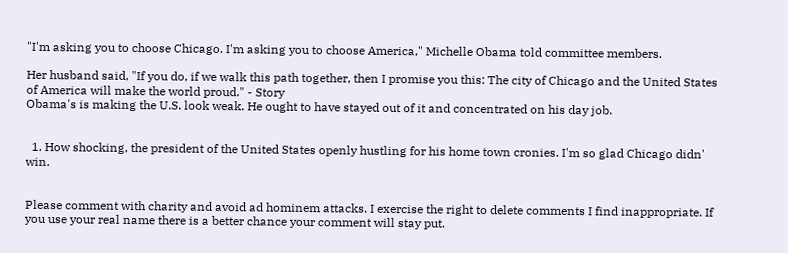"I'm asking you to choose Chicago. I'm asking you to choose America," Michelle Obama told committee members.

Her husband said, "If you do, if we walk this path together, then I promise you this: The city of Chicago and the United States of America will make the world proud." - Story
Obama's is making the U.S. look weak. He ought to have stayed out of it and concentrated on his day job.


  1. How shocking, the president of the United States openly hustling for his home town cronies. I'm so glad Chicago didn' win.


Please comment with charity and avoid ad hominem attacks. I exercise the right to delete comments I find inappropriate. If you use your real name there is a better chance your comment will stay put.